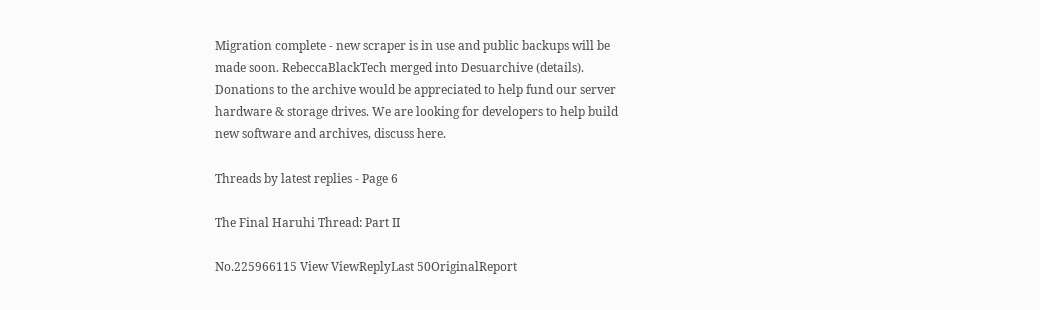Migration complete - new scraper is in use and public backups will be made soon. RebeccaBlackTech merged into Desuarchive (details).
Donations to the archive would be appreciated to help fund our server hardware & storage drives. We are looking for developers to help build new software and archives, discuss here.

Threads by latest replies - Page 6

The Final Haruhi Thread: Part II

No.225966115 View ViewReplyLast 50OriginalReport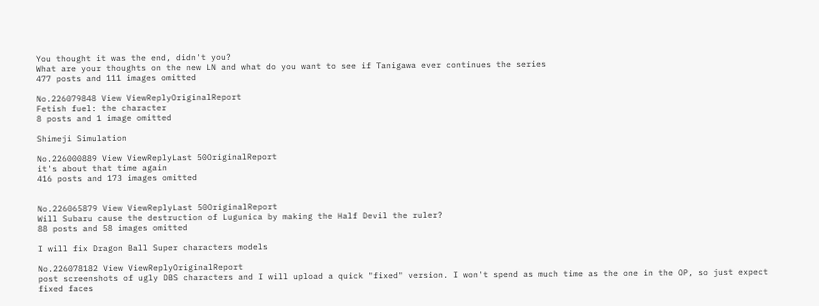You thought it was the end, didn't you?
What are your thoughts on the new LN and what do you want to see if Tanigawa ever continues the series
477 posts and 111 images omitted

No.226079848 View ViewReplyOriginalReport
Fetish fuel: the character
8 posts and 1 image omitted

Shimeji Simulation

No.226000889 View ViewReplyLast 50OriginalReport
it's about that time again
416 posts and 173 images omitted


No.226065879 View ViewReplyLast 50OriginalReport
Will Subaru cause the destruction of Lugunica by making the Half Devil the ruler?
88 posts and 58 images omitted

I will fix Dragon Ball Super characters models

No.226078182 View ViewReplyOriginalReport
post screenshots of ugly DBS characters and I will upload a quick "fixed" version. I won't spend as much time as the one in the OP, so just expect fixed faces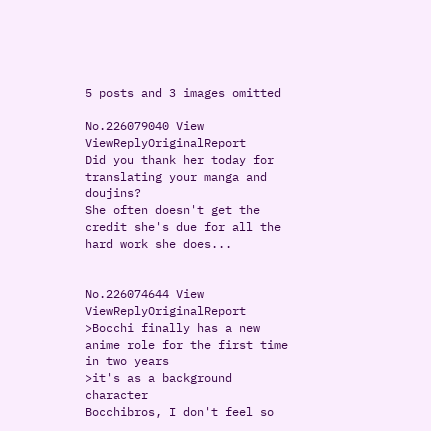5 posts and 3 images omitted

No.226079040 View ViewReplyOriginalReport
Did you thank her today for translating your manga and doujins?
She often doesn't get the credit she's due for all the hard work she does...


No.226074644 View ViewReplyOriginalReport
>Bocchi finally has a new anime role for the first time in two years
>it's as a background character
Bocchibros, I don't feel so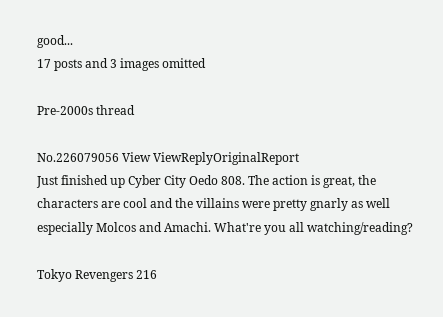good...
17 posts and 3 images omitted

Pre-2000s thread

No.226079056 View ViewReplyOriginalReport
Just finished up Cyber City Oedo 808. The action is great, the characters are cool and the villains were pretty gnarly as well especially Molcos and Amachi. What're you all watching/reading?

Tokyo Revengers 216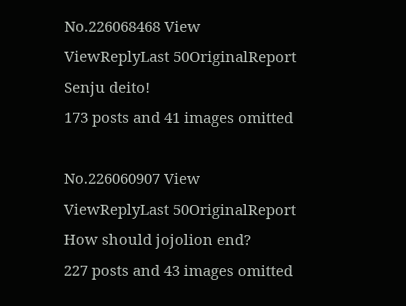No.226068468 View ViewReplyLast 50OriginalReport
Senju deito!
173 posts and 41 images omitted

No.226060907 View ViewReplyLast 50OriginalReport
How should jojolion end?
227 posts and 43 images omitted